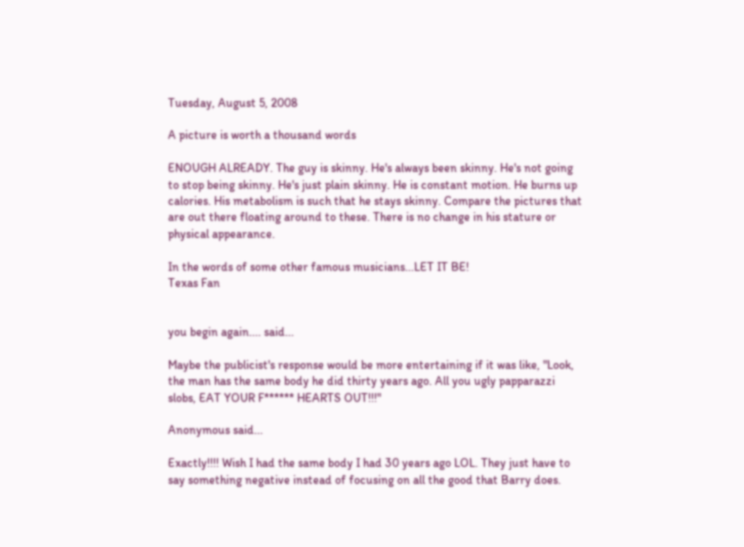Tuesday, August 5, 2008

A picture is worth a thousand words

ENOUGH ALREADY. The guy is skinny. He's always been skinny. He's not going to stop being skinny. He's just plain skinny. He is constant motion. He burns up calories. His metabolism is such that he stays skinny. Compare the pictures that are out there floating around to these. There is no change in his stature or physical appearance.

In the words of some other famous musicians...LET IT BE!
Texas Fan


you begin again.... said...

Maybe the publicist's response would be more entertaining if it was like, "Look, the man has the same body he did thirty years ago. All you ugly papparazzi slobs, EAT YOUR F****** HEARTS OUT!!!"

Anonymous said...

Exactly!!!! Wish I had the same body I had 30 years ago LOL. They just have to say something negative instead of focusing on all the good that Barry does.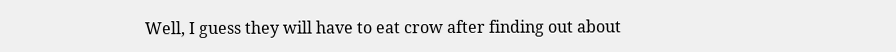Well, I guess they will have to eat crow after finding out about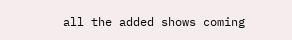all the added shows coming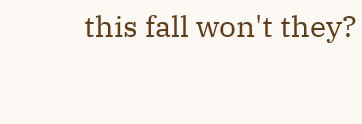this fall won't they?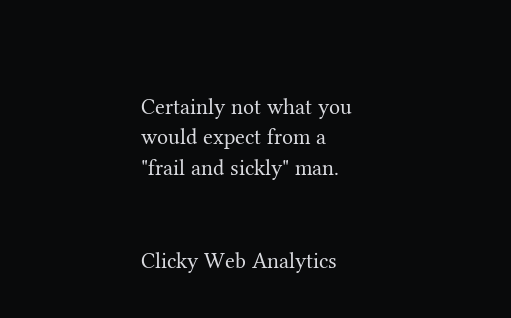Certainly not what you would expect from a "frail and sickly" man.


Clicky Web Analytics